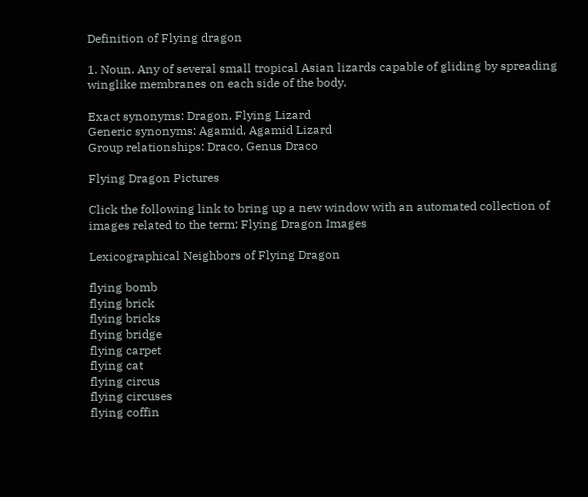Definition of Flying dragon

1. Noun. Any of several small tropical Asian lizards capable of gliding by spreading winglike membranes on each side of the body.

Exact synonyms: Dragon, Flying Lizard
Generic synonyms: Agamid, Agamid Lizard
Group relationships: Draco, Genus Draco

Flying Dragon Pictures

Click the following link to bring up a new window with an automated collection of images related to the term: Flying Dragon Images

Lexicographical Neighbors of Flying Dragon

flying bomb
flying brick
flying bricks
flying bridge
flying carpet
flying cat
flying circus
flying circuses
flying coffin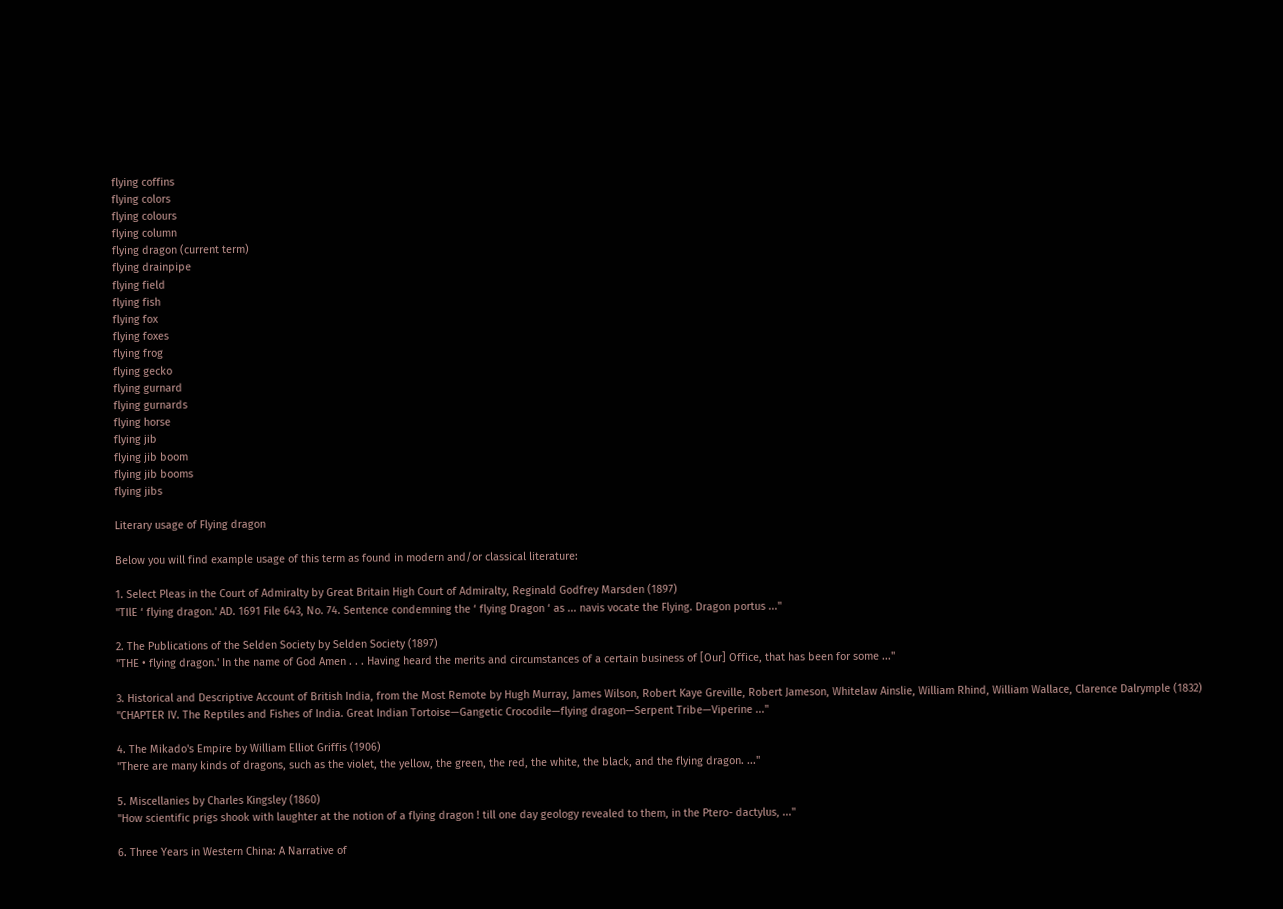flying coffins
flying colors
flying colours
flying column
flying dragon (current term)
flying drainpipe
flying field
flying fish
flying fox
flying foxes
flying frog
flying gecko
flying gurnard
flying gurnards
flying horse
flying jib
flying jib boom
flying jib booms
flying jibs

Literary usage of Flying dragon

Below you will find example usage of this term as found in modern and/or classical literature:

1. Select Pleas in the Court of Admiralty by Great Britain High Court of Admiralty, Reginald Godfrey Marsden (1897)
"TIlE ‘ flying dragon.' AD. 1691 File 643, No. 74. Sentence condemning the ‘ flying Dragon ‘ as ... navis vocate the Flying. Dragon portus ..."

2. The Publications of the Selden Society by Selden Society (1897)
"THE • flying dragon.' In the name of God Amen . . . Having heard the merits and circumstances of a certain business of [Our] Office, that has been for some ..."

3. Historical and Descriptive Account of British India, from the Most Remote by Hugh Murray, James Wilson, Robert Kaye Greville, Robert Jameson, Whitelaw Ainslie, William Rhind, William Wallace, Clarence Dalrymple (1832)
"CHAPTER IV. The Reptiles and Fishes of India. Great Indian Tortoise—Gangetic Crocodile—flying dragon—Serpent Tribe—Viperine ..."

4. The Mikado's Empire by William Elliot Griffis (1906)
"There are many kinds of dragons, such as the violet, the yellow, the green, the red, the white, the black, and the flying dragon. ..."

5. Miscellanies by Charles Kingsley (1860)
"How scientific prigs shook with laughter at the notion of a flying dragon ! till one day geology revealed to them, in the Ptero- dactylus, ..."

6. Three Years in Western China: A Narrative of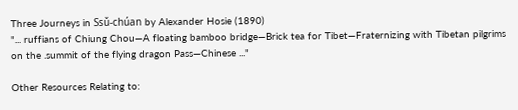Three Journeys in Ssǔ-chúan by Alexander Hosie (1890)
"... ruffians of Chiung Chou—A floating bamboo bridge—Brick tea for Tibet—Fraternizing with Tibetan pilgrims on the .summit of the flying dragon Pass—Chinese ..."

Other Resources Relating to: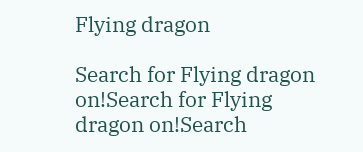Flying dragon

Search for Flying dragon on!Search for Flying dragon on!Search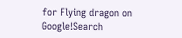for Flying dragon on Google!Search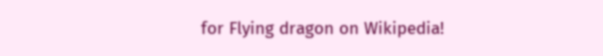for Flying dragon on Wikipedia!